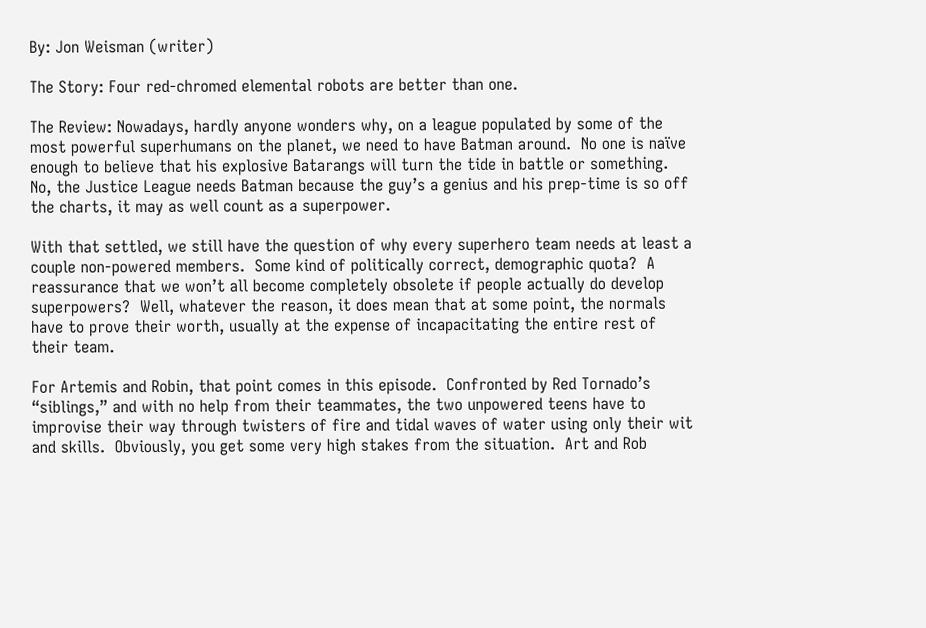By: Jon Weisman (writer)

The Story: Four red-chromed elemental robots are better than one.

The Review: Nowadays, hardly anyone wonders why, on a league populated by some of the most powerful superhumans on the planet, we need to have Batman around.  No one is naïve enough to believe that his explosive Batarangs will turn the tide in battle or something.  No, the Justice League needs Batman because the guy’s a genius and his prep-time is so off the charts, it may as well count as a superpower.

With that settled, we still have the question of why every superhero team needs at least a couple non-powered members.  Some kind of politically correct, demographic quota?  A reassurance that we won’t all become completely obsolete if people actually do develop superpowers?  Well, whatever the reason, it does mean that at some point, the normals have to prove their worth, usually at the expense of incapacitating the entire rest of their team.

For Artemis and Robin, that point comes in this episode.  Confronted by Red Tornado’s “siblings,” and with no help from their teammates, the two unpowered teens have to improvise their way through twisters of fire and tidal waves of water using only their wit and skills.  Obviously, you get some very high stakes from the situation.  Art and Rob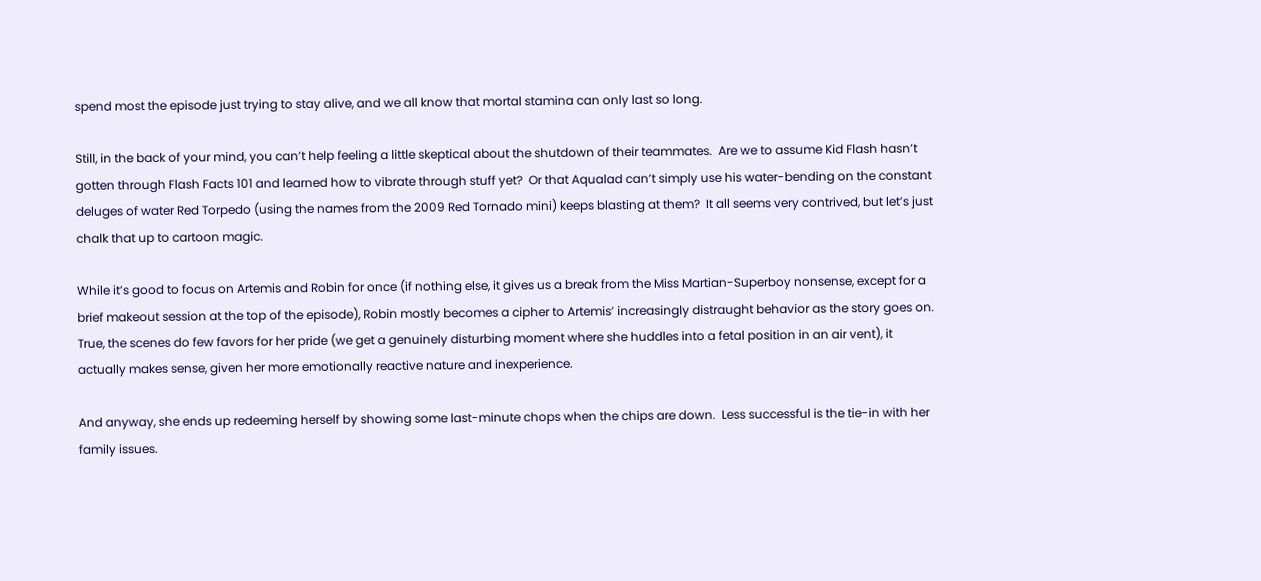spend most the episode just trying to stay alive, and we all know that mortal stamina can only last so long.

Still, in the back of your mind, you can’t help feeling a little skeptical about the shutdown of their teammates.  Are we to assume Kid Flash hasn’t gotten through Flash Facts 101 and learned how to vibrate through stuff yet?  Or that Aqualad can’t simply use his water-bending on the constant deluges of water Red Torpedo (using the names from the 2009 Red Tornado mini) keeps blasting at them?  It all seems very contrived, but let’s just chalk that up to cartoon magic.

While it’s good to focus on Artemis and Robin for once (if nothing else, it gives us a break from the Miss Martian-Superboy nonsense, except for a brief makeout session at the top of the episode), Robin mostly becomes a cipher to Artemis’ increasingly distraught behavior as the story goes on.  True, the scenes do few favors for her pride (we get a genuinely disturbing moment where she huddles into a fetal position in an air vent), it actually makes sense, given her more emotionally reactive nature and inexperience.

And anyway, she ends up redeeming herself by showing some last-minute chops when the chips are down.  Less successful is the tie-in with her family issues.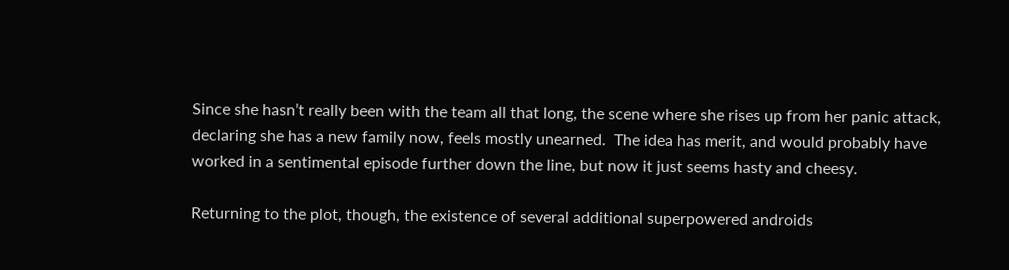Since she hasn’t really been with the team all that long, the scene where she rises up from her panic attack, declaring she has a new family now, feels mostly unearned.  The idea has merit, and would probably have worked in a sentimental episode further down the line, but now it just seems hasty and cheesy.

Returning to the plot, though, the existence of several additional superpowered androids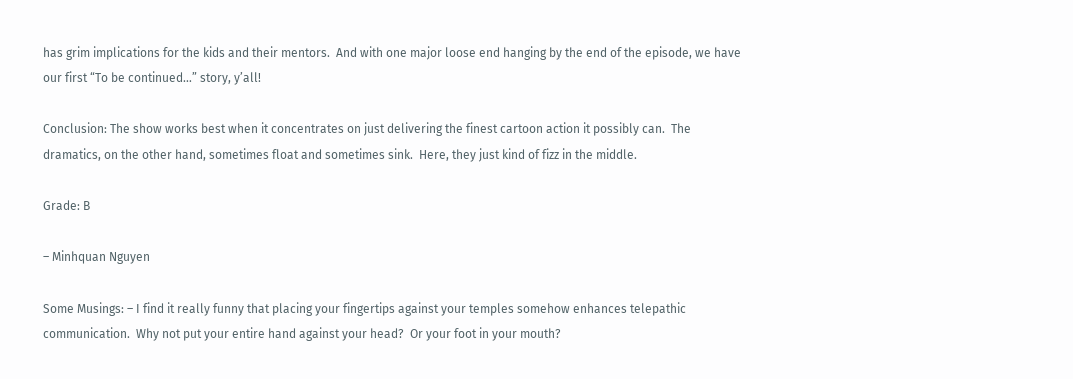has grim implications for the kids and their mentors.  And with one major loose end hanging by the end of the episode, we have our first “To be continued…” story, y’all!

Conclusion: The show works best when it concentrates on just delivering the finest cartoon action it possibly can.  The dramatics, on the other hand, sometimes float and sometimes sink.  Here, they just kind of fizz in the middle.

Grade: B

– Minhquan Nguyen

Some Musings: – I find it really funny that placing your fingertips against your temples somehow enhances telepathic communication.  Why not put your entire hand against your head?  Or your foot in your mouth?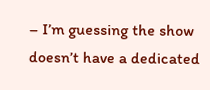– I’m guessing the show doesn’t have a dedicated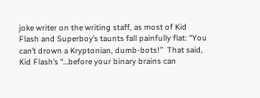joke writer on the writing staff, as most of Kid Flash and Superboy’s taunts fall painfully flat: “You can’t drown a Kryptonian, dumb-bots!”  That said, Kid Flash’s “…before your binary brains can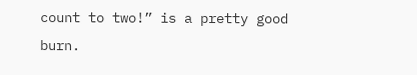count to two!” is a pretty good burn.